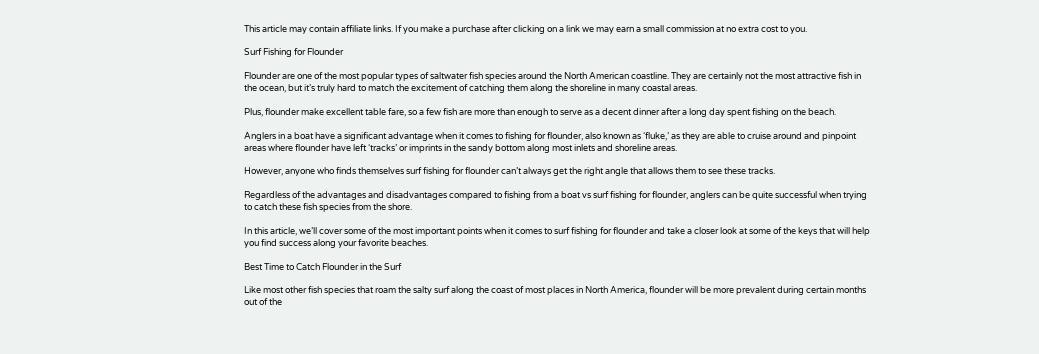This article may contain affiliate links. If you make a purchase after clicking on a link we may earn a small commission at no extra cost to you.

Surf Fishing for Flounder

Flounder are one of the most popular types of saltwater fish species around the North American coastline. They are certainly not the most attractive fish in the ocean, but it’s truly hard to match the excitement of catching them along the shoreline in many coastal areas.

Plus, flounder make excellent table fare, so a few fish are more than enough to serve as a decent dinner after a long day spent fishing on the beach.

Anglers in a boat have a significant advantage when it comes to fishing for flounder, also known as ‘fluke,’ as they are able to cruise around and pinpoint areas where flounder have left ‘tracks’ or imprints in the sandy bottom along most inlets and shoreline areas.

However, anyone who finds themselves surf fishing for flounder can’t always get the right angle that allows them to see these tracks.

Regardless of the advantages and disadvantages compared to fishing from a boat vs surf fishing for flounder, anglers can be quite successful when trying to catch these fish species from the shore.

In this article, we’ll cover some of the most important points when it comes to surf fishing for flounder and take a closer look at some of the keys that will help you find success along your favorite beaches.

Best Time to Catch Flounder in the Surf

Like most other fish species that roam the salty surf along the coast of most places in North America, flounder will be more prevalent during certain months out of the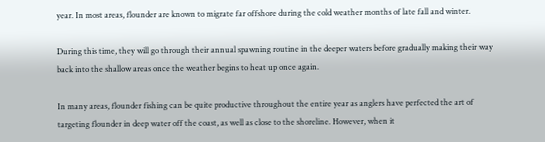year. In most areas, flounder are known to migrate far offshore during the cold weather months of late fall and winter.

During this time, they will go through their annual spawning routine in the deeper waters before gradually making their way back into the shallow areas once the weather begins to heat up once again.

In many areas, flounder fishing can be quite productive throughout the entire year as anglers have perfected the art of targeting flounder in deep water off the coast, as well as close to the shoreline. However, when it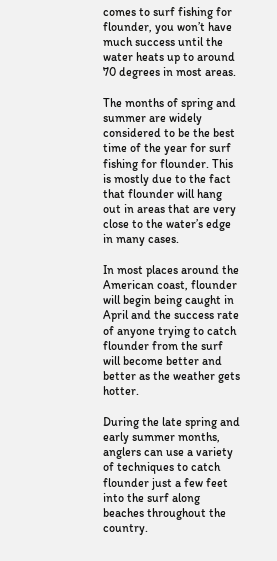comes to surf fishing for flounder, you won’t have much success until the water heats up to around 70 degrees in most areas.

The months of spring and summer are widely considered to be the best time of the year for surf fishing for flounder. This is mostly due to the fact that flounder will hang out in areas that are very close to the water’s edge in many cases.

In most places around the American coast, flounder will begin being caught in April and the success rate of anyone trying to catch flounder from the surf will become better and better as the weather gets hotter.

During the late spring and early summer months, anglers can use a variety of techniques to catch flounder just a few feet into the surf along beaches throughout the country.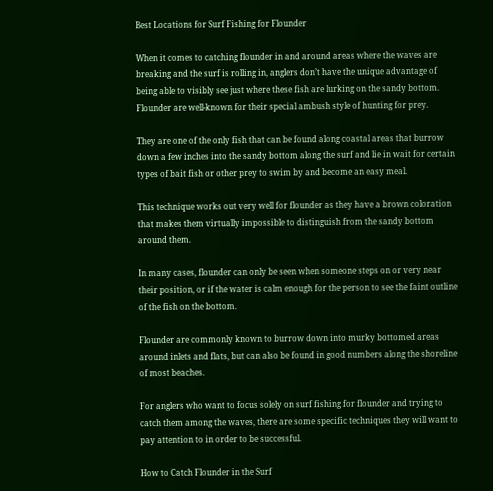Best Locations for Surf Fishing for Flounder

When it comes to catching flounder in and around areas where the waves are breaking and the surf is rolling in, anglers don’t have the unique advantage of being able to visibly see just where these fish are lurking on the sandy bottom. Flounder are well-known for their special ambush style of hunting for prey.

They are one of the only fish that can be found along coastal areas that burrow down a few inches into the sandy bottom along the surf and lie in wait for certain types of bait fish or other prey to swim by and become an easy meal.

This technique works out very well for flounder as they have a brown coloration that makes them virtually impossible to distinguish from the sandy bottom around them.

In many cases, flounder can only be seen when someone steps on or very near their position, or if the water is calm enough for the person to see the faint outline of the fish on the bottom.

Flounder are commonly known to burrow down into murky bottomed areas around inlets and flats, but can also be found in good numbers along the shoreline of most beaches.

For anglers who want to focus solely on surf fishing for flounder and trying to catch them among the waves, there are some specific techniques they will want to pay attention to in order to be successful.

How to Catch Flounder in the Surf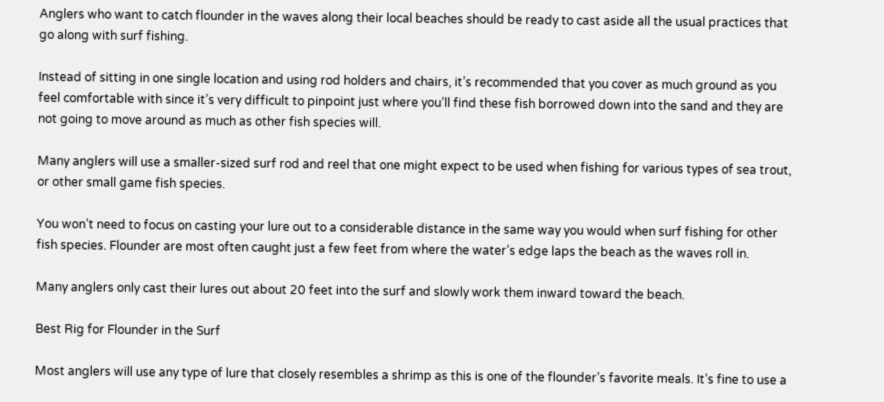Anglers who want to catch flounder in the waves along their local beaches should be ready to cast aside all the usual practices that go along with surf fishing.

Instead of sitting in one single location and using rod holders and chairs, it’s recommended that you cover as much ground as you feel comfortable with since it’s very difficult to pinpoint just where you’ll find these fish borrowed down into the sand and they are not going to move around as much as other fish species will.

Many anglers will use a smaller-sized surf rod and reel that one might expect to be used when fishing for various types of sea trout, or other small game fish species.

You won’t need to focus on casting your lure out to a considerable distance in the same way you would when surf fishing for other fish species. Flounder are most often caught just a few feet from where the water’s edge laps the beach as the waves roll in.

Many anglers only cast their lures out about 20 feet into the surf and slowly work them inward toward the beach.

Best Rig for Flounder in the Surf

Most anglers will use any type of lure that closely resembles a shrimp as this is one of the flounder’s favorite meals. It’s fine to use a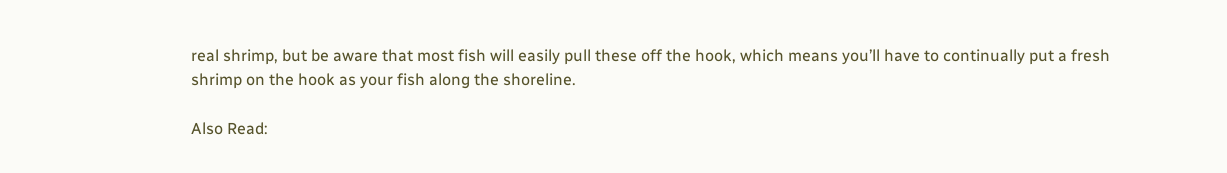real shrimp, but be aware that most fish will easily pull these off the hook, which means you’ll have to continually put a fresh shrimp on the hook as your fish along the shoreline.

Also Read: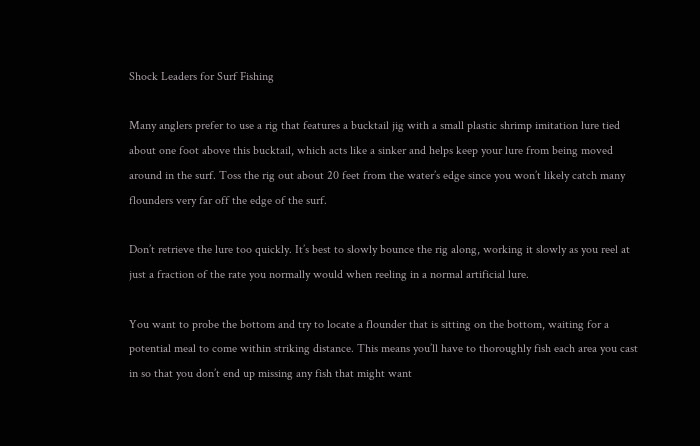Shock Leaders for Surf Fishing

Many anglers prefer to use a rig that features a bucktail jig with a small plastic shrimp imitation lure tied about one foot above this bucktail, which acts like a sinker and helps keep your lure from being moved around in the surf. Toss the rig out about 20 feet from the water’s edge since you won’t likely catch many flounders very far off the edge of the surf.

Don’t retrieve the lure too quickly. It’s best to slowly bounce the rig along, working it slowly as you reel at just a fraction of the rate you normally would when reeling in a normal artificial lure.

You want to probe the bottom and try to locate a flounder that is sitting on the bottom, waiting for a potential meal to come within striking distance. This means you’ll have to thoroughly fish each area you cast in so that you don’t end up missing any fish that might want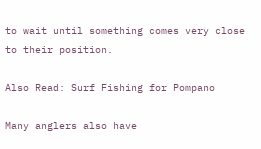to wait until something comes very close to their position.

Also Read: Surf Fishing for Pompano

Many anglers also have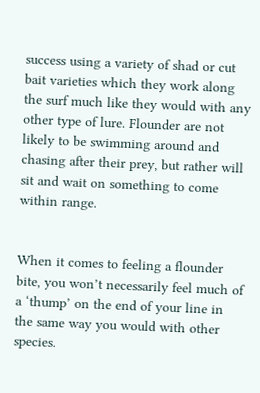success using a variety of shad or cut bait varieties which they work along the surf much like they would with any other type of lure. Flounder are not likely to be swimming around and chasing after their prey, but rather will sit and wait on something to come within range.


When it comes to feeling a flounder bite, you won’t necessarily feel much of a ‘thump’ on the end of your line in the same way you would with other species.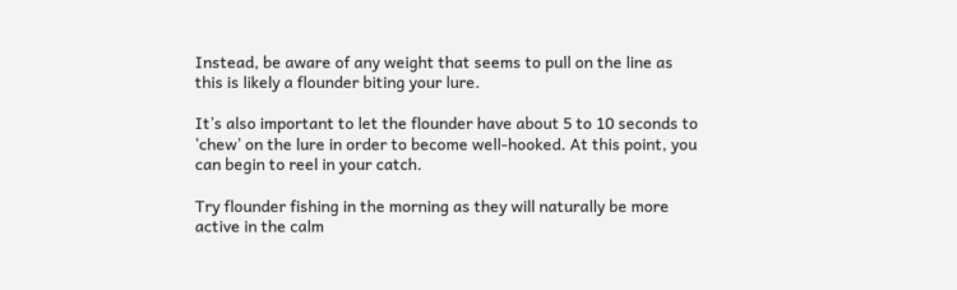Instead, be aware of any weight that seems to pull on the line as this is likely a flounder biting your lure.

It’s also important to let the flounder have about 5 to 10 seconds to ‘chew’ on the lure in order to become well-hooked. At this point, you can begin to reel in your catch.

Try flounder fishing in the morning as they will naturally be more active in the calm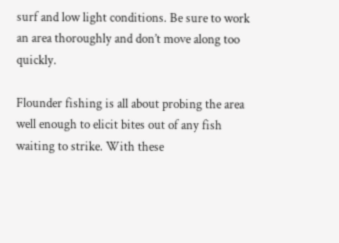surf and low light conditions. Be sure to work an area thoroughly and don’t move along too quickly.

Flounder fishing is all about probing the area well enough to elicit bites out of any fish waiting to strike. With these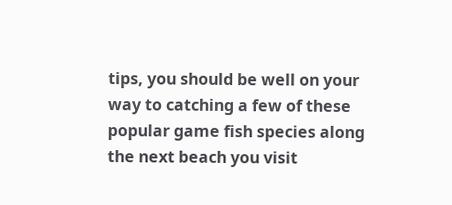tips, you should be well on your way to catching a few of these popular game fish species along the next beach you visit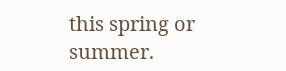this spring or summer.